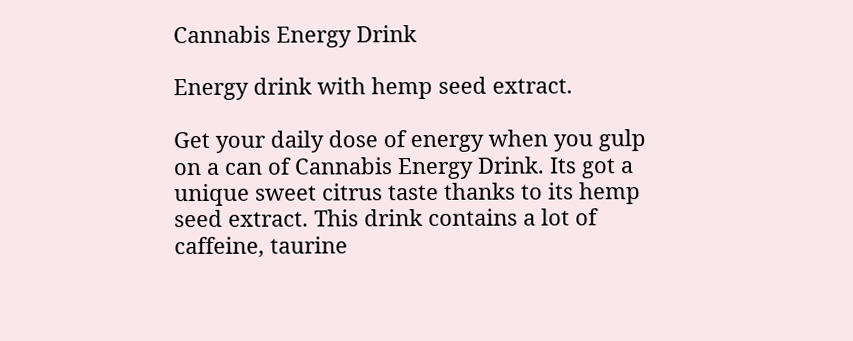Cannabis Energy Drink

Energy drink with hemp seed extract.

Get your daily dose of energy when you gulp on a can of Cannabis Energy Drink. Its got a unique sweet citrus taste thanks to its hemp seed extract. This drink contains a lot of caffeine, taurine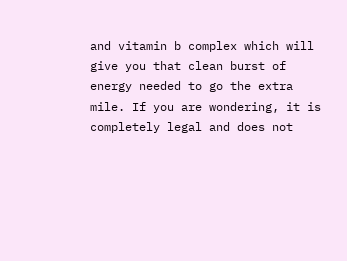and vitamin b complex which will give you that clean burst of energy needed to go the extra mile. If you are wondering, it is completely legal and does not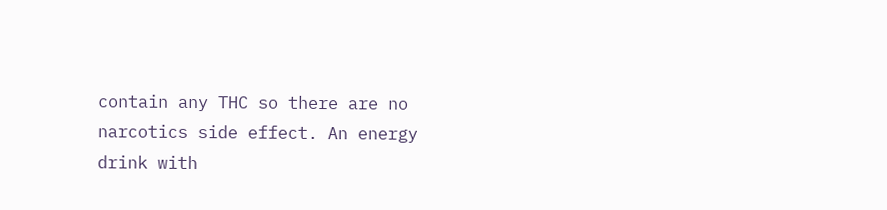contain any THC so there are no narcotics side effect. An energy drink with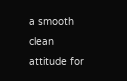a smooth clean attitude for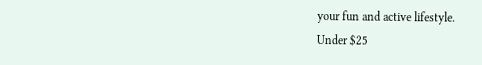your fun and active lifestyle.
Under $25